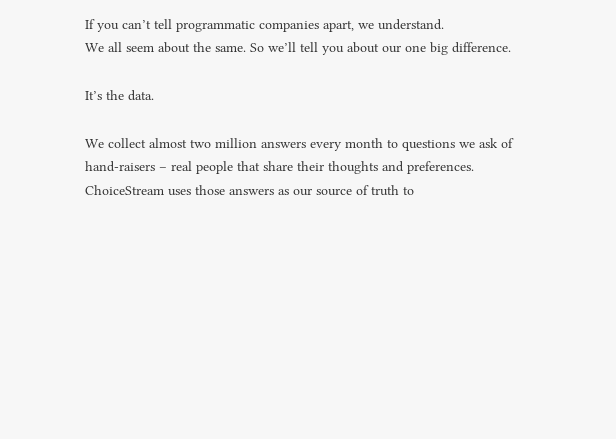If you can’t tell programmatic companies apart, we understand.
We all seem about the same. So we’ll tell you about our one big difference.

It’s the data.

We collect almost two million answers every month to questions we ask of hand-raisers – real people that share their thoughts and preferences. ChoiceStream uses those answers as our source of truth to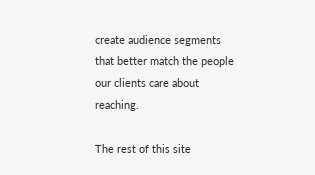create audience segments that better match the people our clients care about reaching.

The rest of this site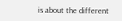is about the different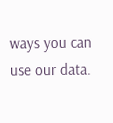ways you can use our data.